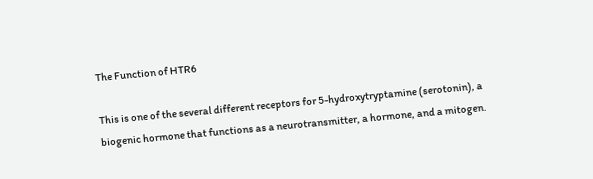The Function of HTR6

This is one of the several different receptors for 5-hydroxytryptamine (serotonin), a biogenic hormone that functions as a neurotransmitter, a hormone, and a mitogen.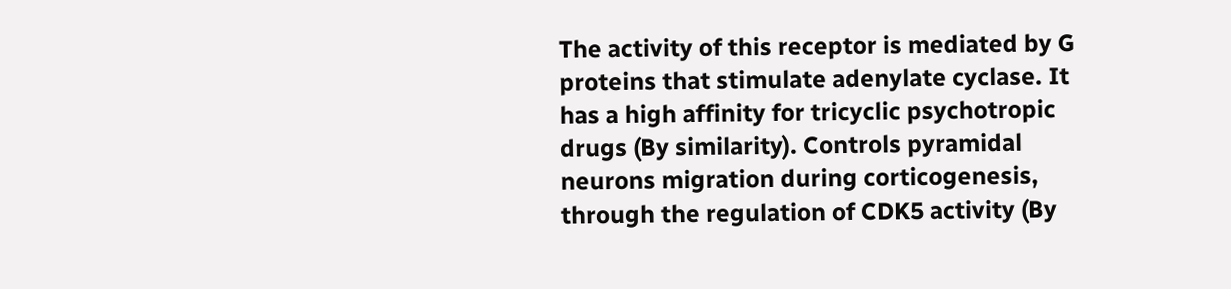The activity of this receptor is mediated by G proteins that stimulate adenylate cyclase. It has a high affinity for tricyclic psychotropic drugs (By similarity). Controls pyramidal neurons migration during corticogenesis, through the regulation of CDK5 activity (By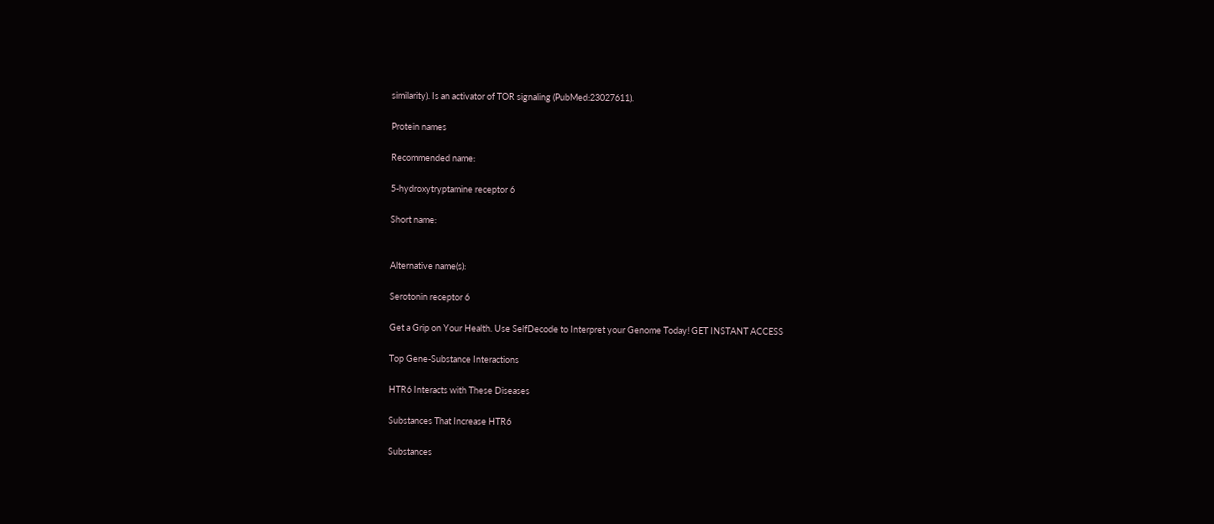similarity). Is an activator of TOR signaling (PubMed:23027611).

Protein names

Recommended name:

5-hydroxytryptamine receptor 6

Short name:


Alternative name(s):

Serotonin receptor 6

Get a Grip on Your Health. Use SelfDecode to Interpret your Genome Today! GET INSTANT ACCESS

Top Gene-Substance Interactions

HTR6 Interacts with These Diseases

Substances That Increase HTR6

Substances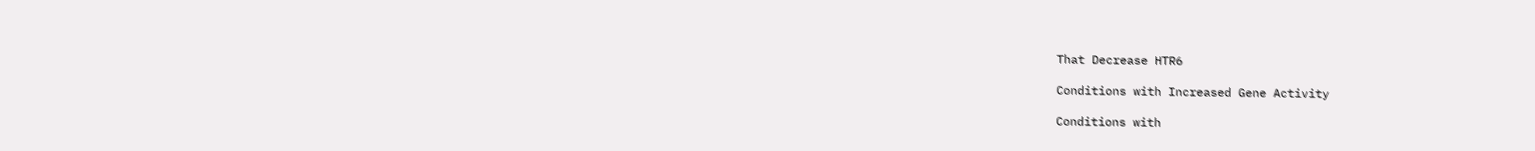That Decrease HTR6

Conditions with Increased Gene Activity

Conditions with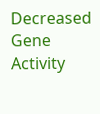Decreased Gene Activity